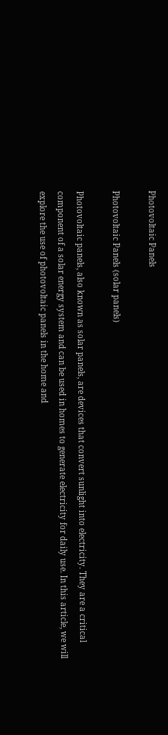Photovoltaic Panels

Photovoltaic Panels (solar panels)

Photovoltaic panels, also known as solar panels, are devices that convert sunlight into electricity. They are a critical component of a solar energy system and can be used in homes to generate electricity for daily use. In this article, we will explore the use of photovoltaic panels in the home and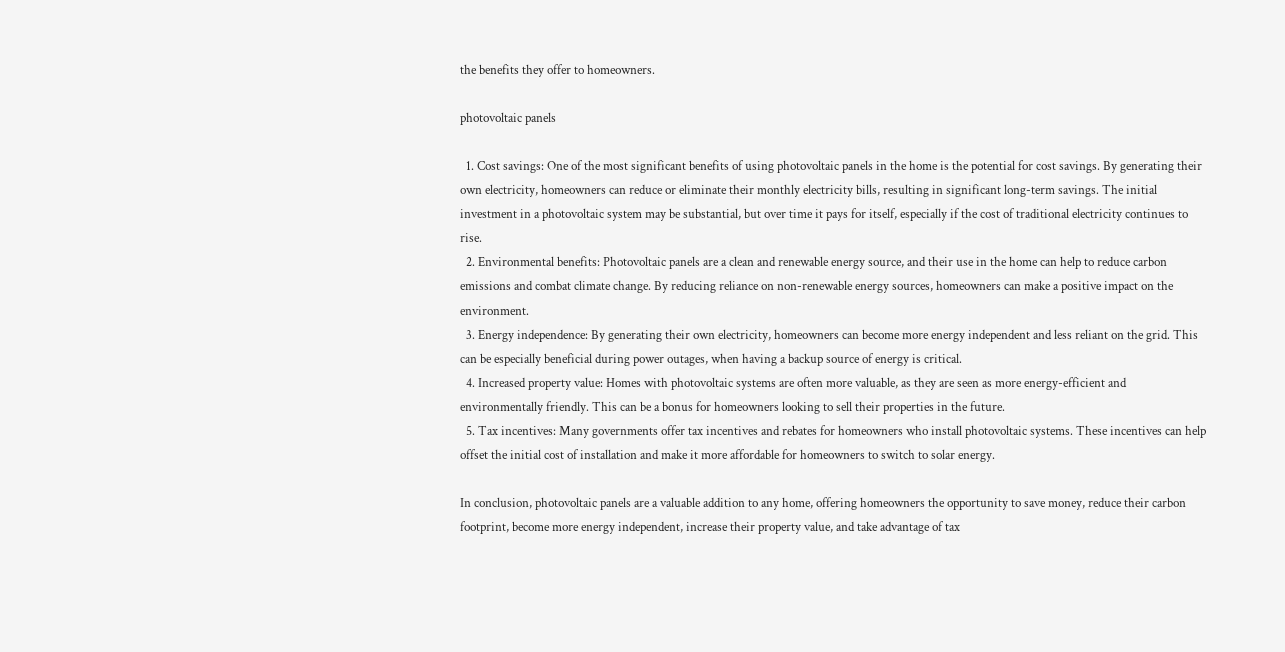the benefits they offer to homeowners.

photovoltaic panels

  1. Cost savings: One of the most significant benefits of using photovoltaic panels in the home is the potential for cost savings. By generating their own electricity, homeowners can reduce or eliminate their monthly electricity bills, resulting in significant long-term savings. The initial investment in a photovoltaic system may be substantial, but over time it pays for itself, especially if the cost of traditional electricity continues to rise.
  2. Environmental benefits: Photovoltaic panels are a clean and renewable energy source, and their use in the home can help to reduce carbon emissions and combat climate change. By reducing reliance on non-renewable energy sources, homeowners can make a positive impact on the environment.
  3. Energy independence: By generating their own electricity, homeowners can become more energy independent and less reliant on the grid. This can be especially beneficial during power outages, when having a backup source of energy is critical.
  4. Increased property value: Homes with photovoltaic systems are often more valuable, as they are seen as more energy-efficient and environmentally friendly. This can be a bonus for homeowners looking to sell their properties in the future.
  5. Tax incentives: Many governments offer tax incentives and rebates for homeowners who install photovoltaic systems. These incentives can help offset the initial cost of installation and make it more affordable for homeowners to switch to solar energy.

In conclusion, photovoltaic panels are a valuable addition to any home, offering homeowners the opportunity to save money, reduce their carbon footprint, become more energy independent, increase their property value, and take advantage of tax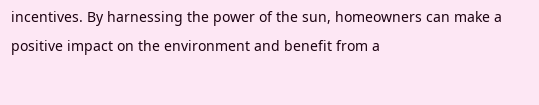incentives. By harnessing the power of the sun, homeowners can make a positive impact on the environment and benefit from a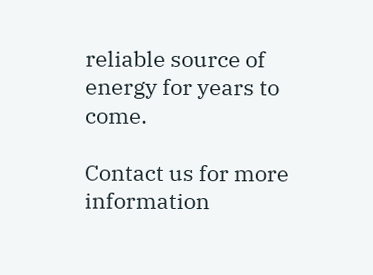reliable source of energy for years to come.

Contact us for more information